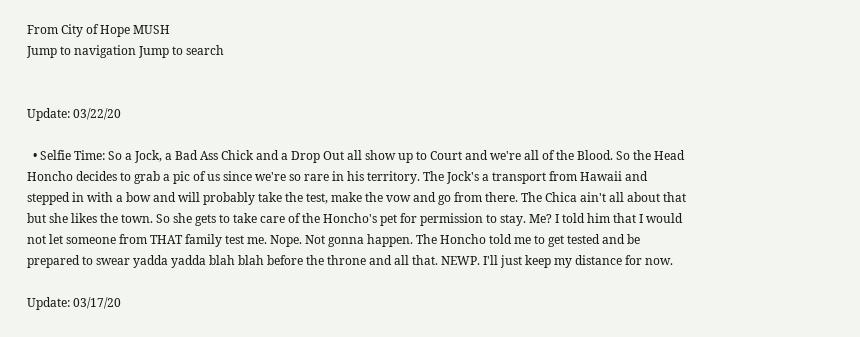From City of Hope MUSH
Jump to navigation Jump to search


Update: 03/22/20

  • Selfie Time: So a Jock, a Bad Ass Chick and a Drop Out all show up to Court and we're all of the Blood. So the Head Honcho decides to grab a pic of us since we're so rare in his territory. The Jock's a transport from Hawaii and stepped in with a bow and will probably take the test, make the vow and go from there. The Chica ain't all about that but she likes the town. So she gets to take care of the Honcho's pet for permission to stay. Me? I told him that I would not let someone from THAT family test me. Nope. Not gonna happen. The Honcho told me to get tested and be prepared to swear yadda yadda blah blah before the throne and all that. NEWP. I'll just keep my distance for now.

Update: 03/17/20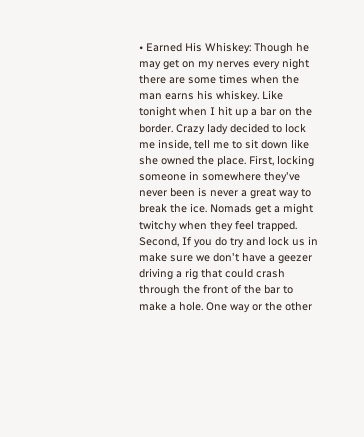• Earned His Whiskey: Though he may get on my nerves every night there are some times when the man earns his whiskey. Like tonight when I hit up a bar on the border. Crazy lady decided to lock me inside, tell me to sit down like she owned the place. First, locking someone in somewhere they've never been is never a great way to break the ice. Nomads get a might twitchy when they feel trapped. Second, If you do try and lock us in make sure we don't have a geezer driving a rig that could crash through the front of the bar to make a hole. One way or the other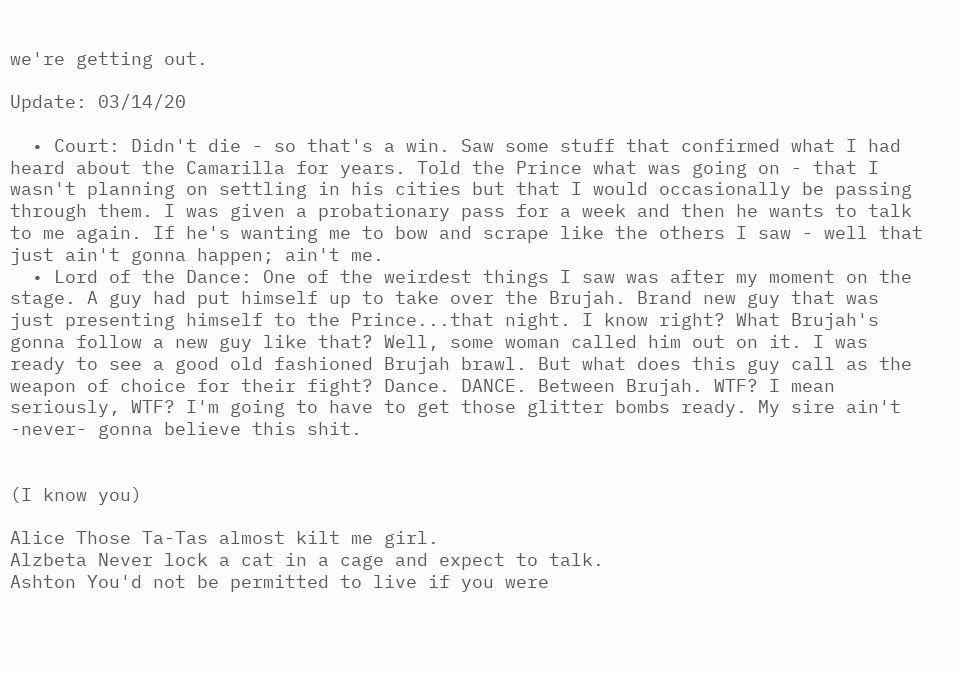we're getting out.

Update: 03/14/20

  • Court: Didn't die - so that's a win. Saw some stuff that confirmed what I had heard about the Camarilla for years. Told the Prince what was going on - that I wasn't planning on settling in his cities but that I would occasionally be passing through them. I was given a probationary pass for a week and then he wants to talk to me again. If he's wanting me to bow and scrape like the others I saw - well that just ain't gonna happen; ain't me.
  • Lord of the Dance: One of the weirdest things I saw was after my moment on the stage. A guy had put himself up to take over the Brujah. Brand new guy that was just presenting himself to the Prince...that night. I know right? What Brujah's gonna follow a new guy like that? Well, some woman called him out on it. I was ready to see a good old fashioned Brujah brawl. But what does this guy call as the weapon of choice for their fight? Dance. DANCE. Between Brujah. WTF? I mean seriously, WTF? I'm going to have to get those glitter bombs ready. My sire ain't -never- gonna believe this shit.


(I know you)

Alice Those Ta-Tas almost kilt me girl.
Alzbeta Never lock a cat in a cage and expect to talk.
Ashton You'd not be permitted to live if you were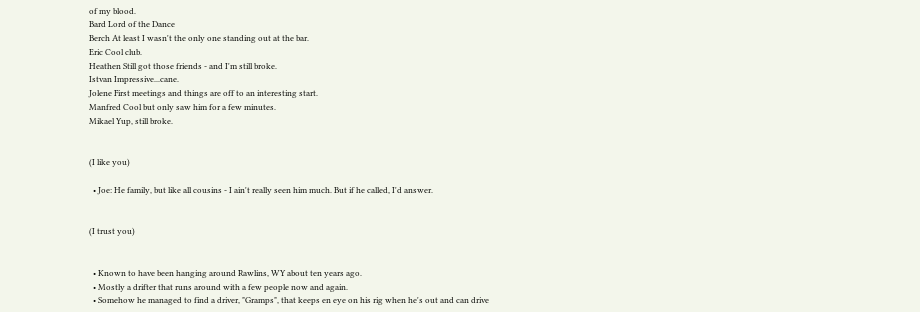of my blood.
Bard Lord of the Dance
Berch At least I wasn't the only one standing out at the bar.
Eric Cool club.
Heathen Still got those friends - and I'm still broke.
Istvan Impressive...cane.
Jolene First meetings and things are off to an interesting start.
Manfred Cool but only saw him for a few minutes.
Mikael Yup, still broke.


(I like you)

  • Joe: He family, but like all cousins - I ain't really seen him much. But if he called, I'd answer.


(I trust you)


  • Known to have been hanging around Rawlins, WY about ten years ago.
  • Mostly a drifter that runs around with a few people now and again.
  • Somehow he managed to find a driver, "Gramps", that keeps en eye on his rig when he's out and can drive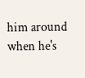him around when he's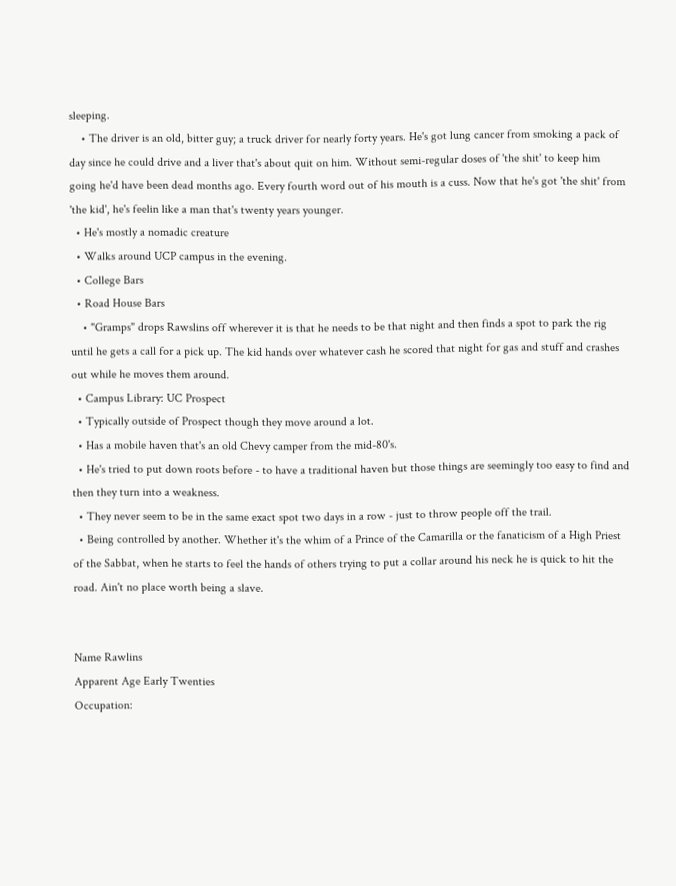sleeping.
    • The driver is an old, bitter guy; a truck driver for nearly forty years. He's got lung cancer from smoking a pack of day since he could drive and a liver that's about quit on him. Without semi-regular doses of 'the shit' to keep him going he'd have been dead months ago. Every fourth word out of his mouth is a cuss. Now that he's got 'the shit' from 'the kid', he's feelin like a man that's twenty years younger.
  • He's mostly a nomadic creature
  • Walks around UCP campus in the evening.
  • College Bars
  • Road House Bars
    • "Gramps" drops Rawslins off wherever it is that he needs to be that night and then finds a spot to park the rig until he gets a call for a pick up. The kid hands over whatever cash he scored that night for gas and stuff and crashes out while he moves them around.
  • Campus Library: UC Prospect
  • Typically outside of Prospect though they move around a lot.
  • Has a mobile haven that's an old Chevy camper from the mid-80's.
  • He's tried to put down roots before - to have a traditional haven but those things are seemingly too easy to find and then they turn into a weakness.
  • They never seem to be in the same exact spot two days in a row - just to throw people off the trail.
  • Being controlled by another. Whether it's the whim of a Prince of the Camarilla or the fanaticism of a High Priest of the Sabbat, when he starts to feel the hands of others trying to put a collar around his neck he is quick to hit the road. Ain't no place worth being a slave.


Name Rawlins
Apparent Age Early Twenties
Occupation: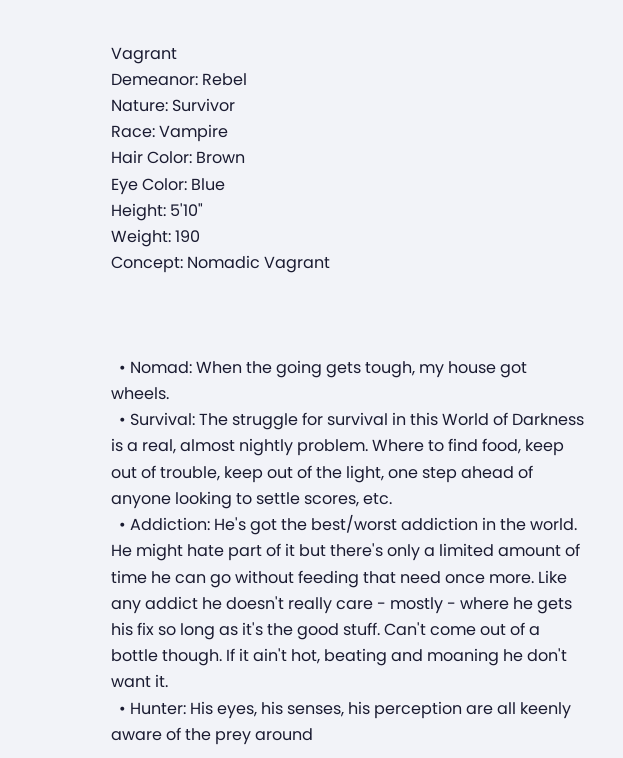Vagrant
Demeanor: Rebel
Nature: Survivor
Race: Vampire
Hair Color: Brown
Eye Color: Blue
Height: 5'10"
Weight: 190
Concept: Nomadic Vagrant



  • Nomad: When the going gets tough, my house got wheels.
  • Survival: The struggle for survival in this World of Darkness is a real, almost nightly problem. Where to find food, keep out of trouble, keep out of the light, one step ahead of anyone looking to settle scores, etc.
  • Addiction: He's got the best/worst addiction in the world. He might hate part of it but there's only a limited amount of time he can go without feeding that need once more. Like any addict he doesn't really care - mostly - where he gets his fix so long as it's the good stuff. Can't come out of a bottle though. If it ain't hot, beating and moaning he don't want it.
  • Hunter: His eyes, his senses, his perception are all keenly aware of the prey around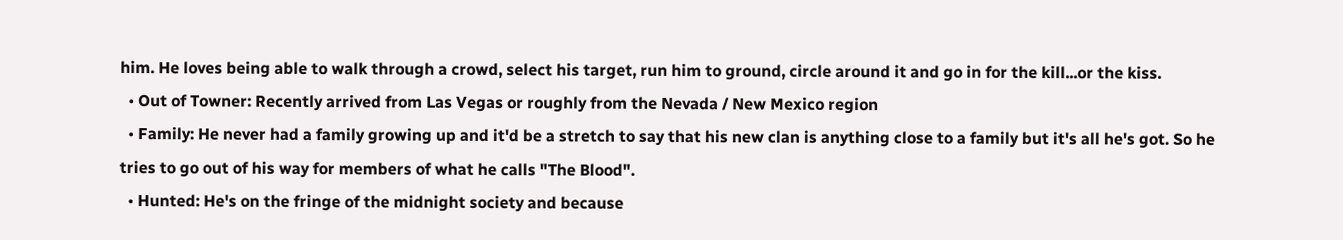him. He loves being able to walk through a crowd, select his target, run him to ground, circle around it and go in for the kill...or the kiss.
  • Out of Towner: Recently arrived from Las Vegas or roughly from the Nevada / New Mexico region
  • Family: He never had a family growing up and it'd be a stretch to say that his new clan is anything close to a family but it's all he's got. So he tries to go out of his way for members of what he calls "The Blood".
  • Hunted: He's on the fringe of the midnight society and because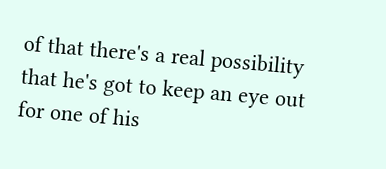of that there's a real possibility that he's got to keep an eye out for one of his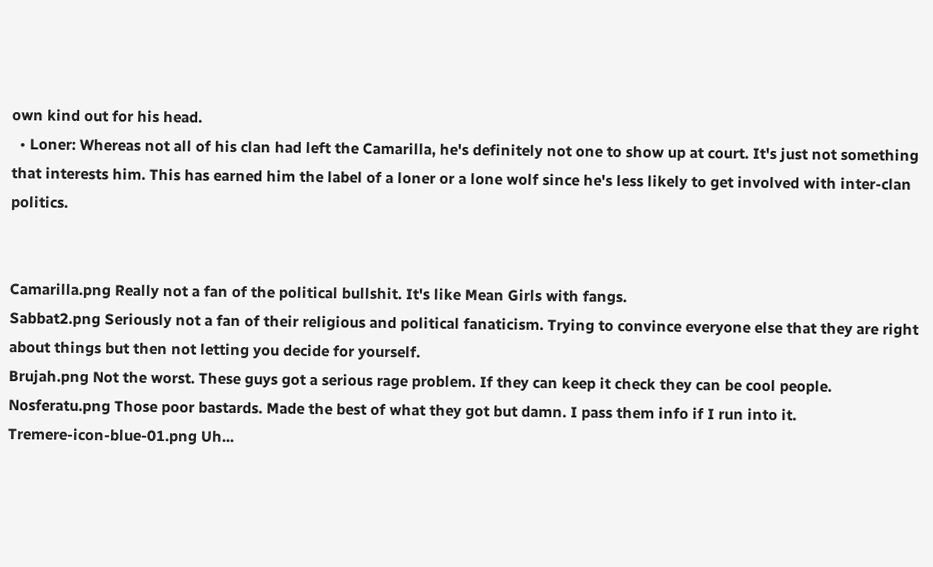own kind out for his head.
  • Loner: Whereas not all of his clan had left the Camarilla, he's definitely not one to show up at court. It's just not something that interests him. This has earned him the label of a loner or a lone wolf since he's less likely to get involved with inter-clan politics.


Camarilla.png Really not a fan of the political bullshit. It's like Mean Girls with fangs.
Sabbat2.png Seriously not a fan of their religious and political fanaticism. Trying to convince everyone else that they are right about things but then not letting you decide for yourself.
Brujah.png Not the worst. These guys got a serious rage problem. If they can keep it check they can be cool people.
Nosferatu.png Those poor bastards. Made the best of what they got but damn. I pass them info if I run into it.
Tremere-icon-blue-01.png Uh...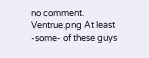no comment.
Ventrue.png At least -some- of these guys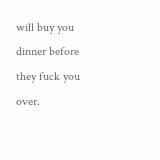will buy you dinner before they fuck you over.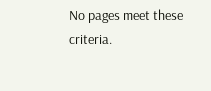No pages meet these criteria.